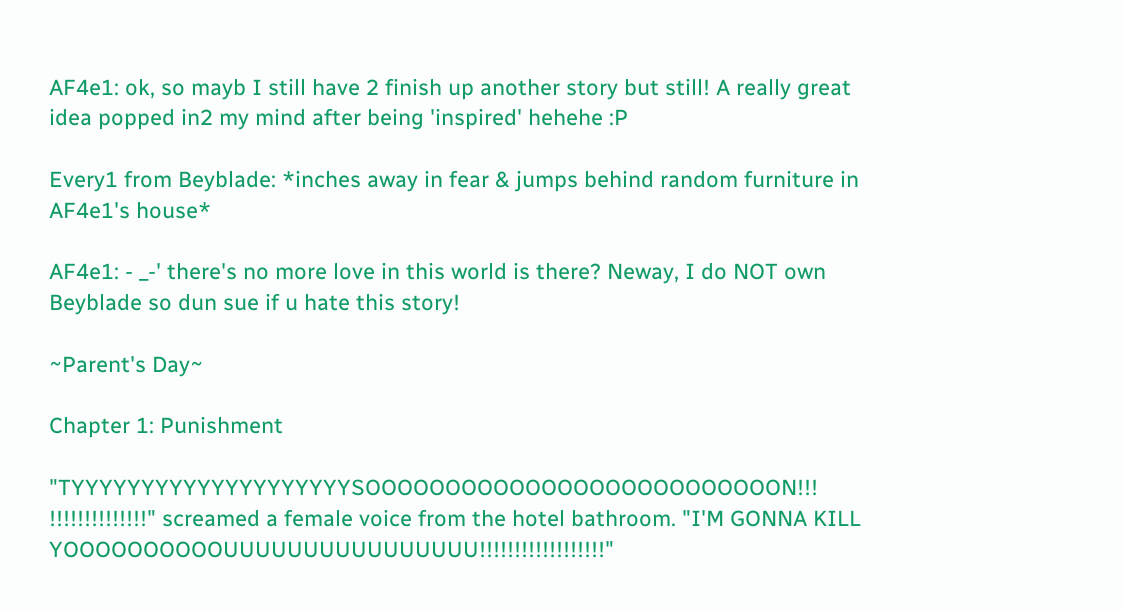AF4e1: ok, so mayb I still have 2 finish up another story but still! A really great idea popped in2 my mind after being 'inspired' hehehe :P

Every1 from Beyblade: *inches away in fear & jumps behind random furniture in AF4e1's house*

AF4e1: - _-' there's no more love in this world is there? Neway, I do NOT own Beyblade so dun sue if u hate this story!

~Parent's Day~

Chapter 1: Punishment

"TYYYYYYYYYYYYYYYYYYYYSOOOOOOOOOOOOOOOOOOOOOOOOOON!!! !!!!!!!!!!!!!!" screamed a female voice from the hotel bathroom. "I'M GONNA KILL YOOOOOOOOOOUUUUUUUUUUUUUUUU!!!!!!!!!!!!!!!!!!"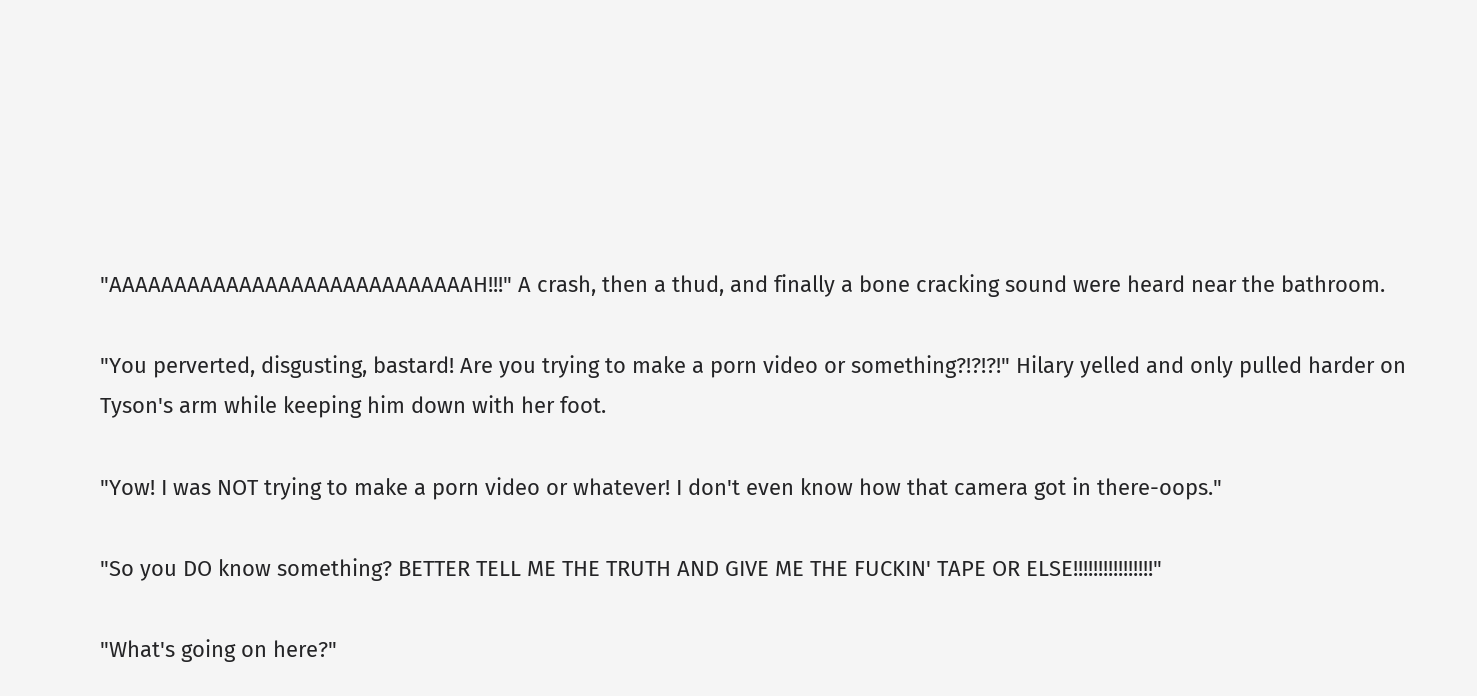"AAAAAAAAAAAAAAAAAAAAAAAAAAAAH!!!" A crash, then a thud, and finally a bone cracking sound were heard near the bathroom.

"You perverted, disgusting, bastard! Are you trying to make a porn video or something?!?!?!" Hilary yelled and only pulled harder on Tyson's arm while keeping him down with her foot.

"Yow! I was NOT trying to make a porn video or whatever! I don't even know how that camera got in there-oops."

"So you DO know something? BETTER TELL ME THE TRUTH AND GIVE ME THE FUCKIN' TAPE OR ELSE!!!!!!!!!!!!!!!!"

"What's going on here?"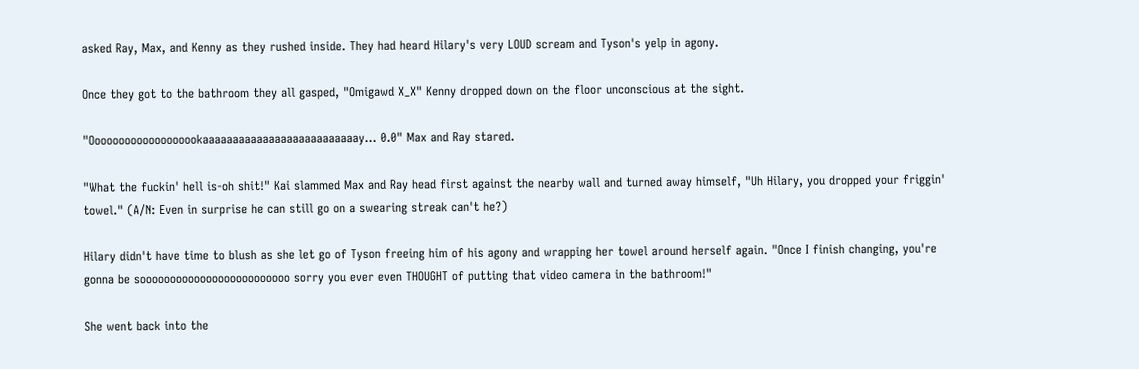asked Ray, Max, and Kenny as they rushed inside. They had heard Hilary's very LOUD scream and Tyson's yelp in agony.

Once they got to the bathroom they all gasped, "Omigawd X_X" Kenny dropped down on the floor unconscious at the sight.

"Ooooooooooooooooookaaaaaaaaaaaaaaaaaaaaaaaaaay... 0.0" Max and Ray stared.

"What the fuckin' hell is-oh shit!" Kai slammed Max and Ray head first against the nearby wall and turned away himself, "Uh Hilary, you dropped your friggin' towel." (A/N: Even in surprise he can still go on a swearing streak can't he?)

Hilary didn't have time to blush as she let go of Tyson freeing him of his agony and wrapping her towel around herself again. "Once I finish changing, you're gonna be sooooooooooooooooooooooooo sorry you ever even THOUGHT of putting that video camera in the bathroom!"

She went back into the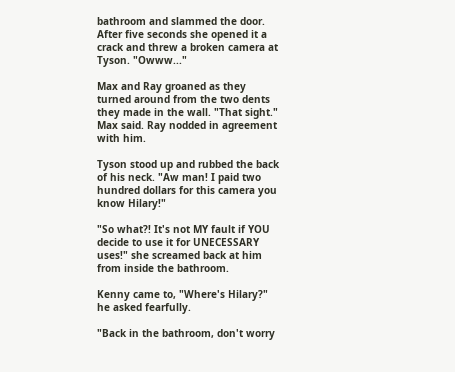bathroom and slammed the door. After five seconds she opened it a crack and threw a broken camera at Tyson. "Owww..."

Max and Ray groaned as they turned around from the two dents they made in the wall. "That sight." Max said. Ray nodded in agreement with him.

Tyson stood up and rubbed the back of his neck. "Aw man! I paid two hundred dollars for this camera you know Hilary!"

"So what?! It's not MY fault if YOU decide to use it for UNECESSARY uses!" she screamed back at him from inside the bathroom.

Kenny came to, "Where's Hilary?" he asked fearfully.

"Back in the bathroom, don't worry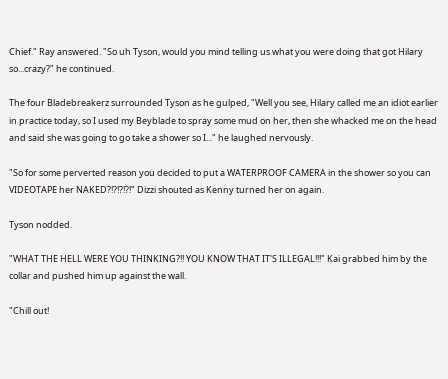Chief." Ray answered. "So uh Tyson, would you mind telling us what you were doing that got Hilary so...crazy?" he continued.

The four Bladebreakerz surrounded Tyson as he gulped, "Well you see, Hilary called me an idiot earlier in practice today, so I used my Beyblade to spray some mud on her, then she whacked me on the head and said she was going to go take a shower so I..." he laughed nervously.

"So for some perverted reason you decided to put a WATERPROOF CAMERA in the shower so you can VIDEOTAPE her NAKED?!?!?!?!" Dizzi shouted as Kenny turned her on again.

Tyson nodded.

"WHAT THE HELL WERE YOU THINKING?!! YOU KNOW THAT IT'S ILLEGAL!!!" Kai grabbed him by the collar and pushed him up against the wall.

"Chill out!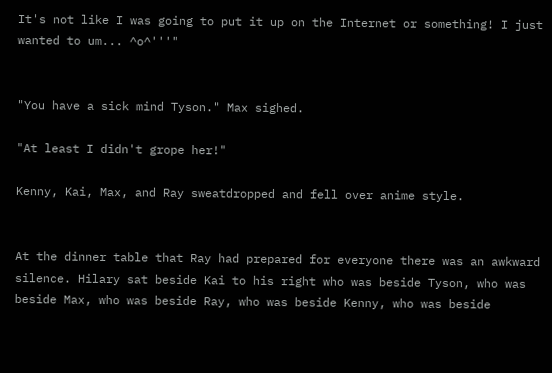It's not like I was going to put it up on the Internet or something! I just wanted to um... ^o^'''"


"You have a sick mind Tyson." Max sighed.

"At least I didn't grope her!"

Kenny, Kai, Max, and Ray sweatdropped and fell over anime style.


At the dinner table that Ray had prepared for everyone there was an awkward silence. Hilary sat beside Kai to his right who was beside Tyson, who was beside Max, who was beside Ray, who was beside Kenny, who was beside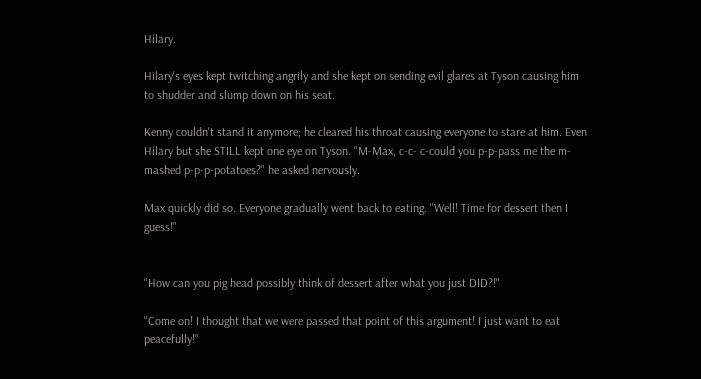Hilary.

Hilary's eyes kept twitching angrily and she kept on sending evil glares at Tyson causing him to shudder and slump down on his seat.

Kenny couldn't stand it anymore; he cleared his throat causing everyone to stare at him. Even Hilary but she STILL kept one eye on Tyson. "M-Max, c-c- c-could you p-p-pass me the m-mashed p-p-p-potatoes?" he asked nervously.

Max quickly did so. Everyone gradually went back to eating. "Well! Time for dessert then I guess!"


"How can you pig head possibly think of dessert after what you just DID?!"

"Come on! I thought that we were passed that point of this argument! I just want to eat peacefully!"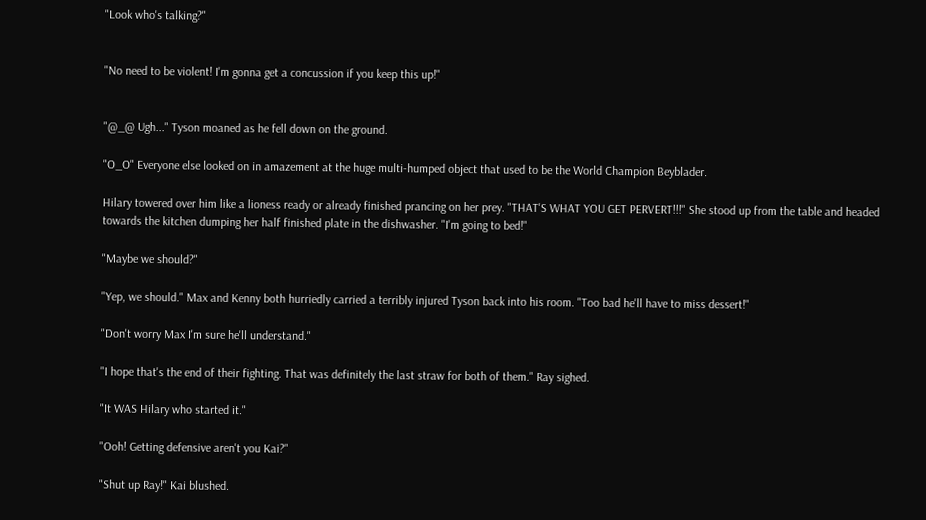"Look who's talking?"


"No need to be violent! I'm gonna get a concussion if you keep this up!"


"@_@ Ugh..." Tyson moaned as he fell down on the ground.

"O_O" Everyone else looked on in amazement at the huge multi-humped object that used to be the World Champion Beyblader.

Hilary towered over him like a lioness ready or already finished prancing on her prey. "THAT'S WHAT YOU GET PERVERT!!!" She stood up from the table and headed towards the kitchen dumping her half finished plate in the dishwasher. "I'm going to bed!"

"Maybe we should?"

"Yep, we should." Max and Kenny both hurriedly carried a terribly injured Tyson back into his room. "Too bad he'll have to miss dessert!"

"Don't worry Max I'm sure he'll understand."

"I hope that's the end of their fighting. That was definitely the last straw for both of them." Ray sighed.

"It WAS Hilary who started it."

"Ooh! Getting defensive aren't you Kai?"

"Shut up Ray!" Kai blushed.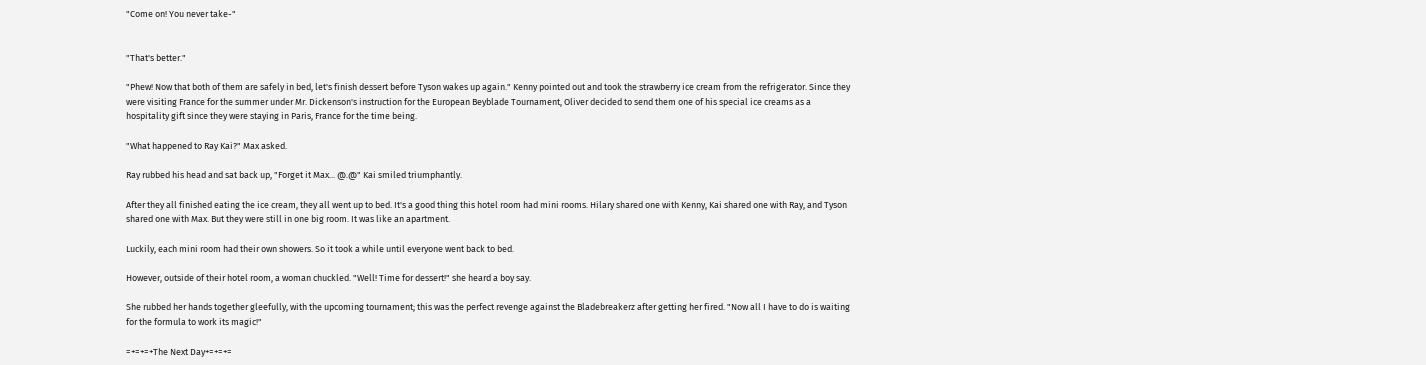"Come on! You never take-"


"That's better."

"Phew! Now that both of them are safely in bed, let's finish dessert before Tyson wakes up again." Kenny pointed out and took the strawberry ice cream from the refrigerator. Since they were visiting France for the summer under Mr. Dickenson's instruction for the European Beyblade Tournament, Oliver decided to send them one of his special ice creams as a hospitality gift since they were staying in Paris, France for the time being.

"What happened to Ray Kai?" Max asked.

Ray rubbed his head and sat back up, "Forget it Max... @.@" Kai smiled triumphantly.

After they all finished eating the ice cream, they all went up to bed. It's a good thing this hotel room had mini rooms. Hilary shared one with Kenny, Kai shared one with Ray, and Tyson shared one with Max. But they were still in one big room. It was like an apartment.

Luckily, each mini room had their own showers. So it took a while until everyone went back to bed.

However, outside of their hotel room, a woman chuckled. "Well! Time for dessert!" she heard a boy say.

She rubbed her hands together gleefully, with the upcoming tournament; this was the perfect revenge against the Bladebreakerz after getting her fired. "Now all I have to do is waiting for the formula to work its magic!"

=+=+=+The Next Day+=+=+=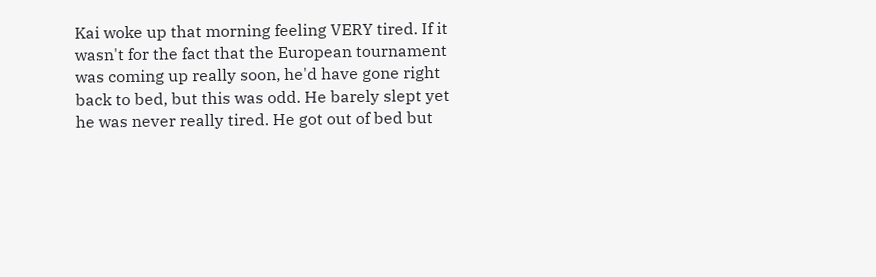Kai woke up that morning feeling VERY tired. If it wasn't for the fact that the European tournament was coming up really soon, he'd have gone right back to bed, but this was odd. He barely slept yet he was never really tired. He got out of bed but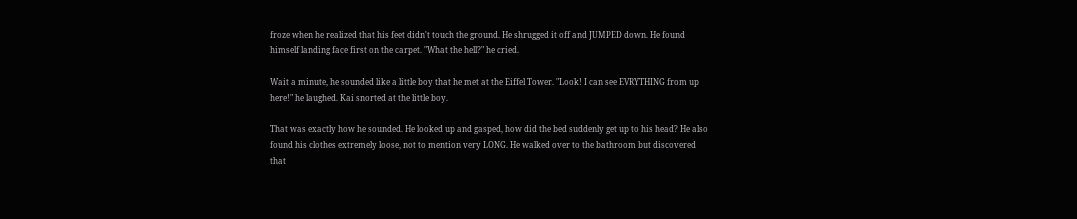froze when he realized that his feet didn't touch the ground. He shrugged it off and JUMPED down. He found himself landing face first on the carpet. "What the hell?" he cried.

Wait a minute, he sounded like a little boy that he met at the Eiffel Tower. "Look! I can see EVRYTHING from up here!" he laughed. Kai snorted at the little boy.

That was exactly how he sounded. He looked up and gasped, how did the bed suddenly get up to his head? He also found his clothes extremely loose, not to mention very LONG. He walked over to the bathroom but discovered that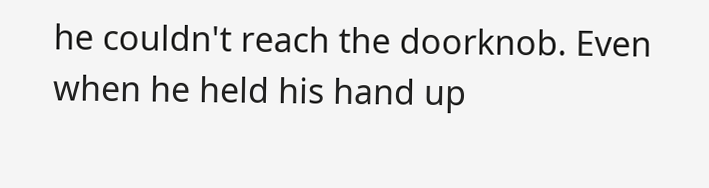he couldn't reach the doorknob. Even when he held his hand up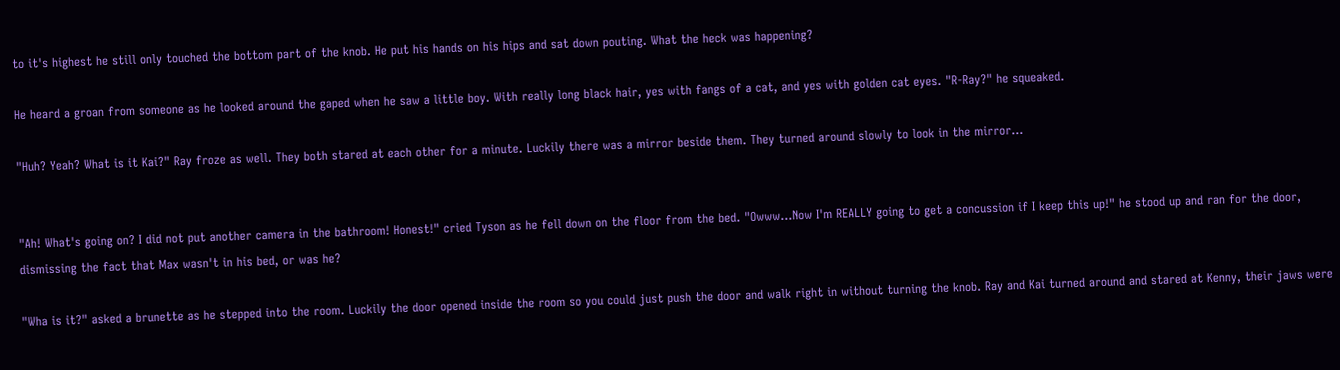to it's highest he still only touched the bottom part of the knob. He put his hands on his hips and sat down pouting. What the heck was happening?

He heard a groan from someone as he looked around the gaped when he saw a little boy. With really long black hair, yes with fangs of a cat, and yes with golden cat eyes. "R-Ray?" he squeaked.

"Huh? Yeah? What is it Kai?" Ray froze as well. They both stared at each other for a minute. Luckily there was a mirror beside them. They turned around slowly to look in the mirror...


"Ah! What's going on? I did not put another camera in the bathroom! Honest!" cried Tyson as he fell down on the floor from the bed. "Owww...Now I'm REALLY going to get a concussion if I keep this up!" he stood up and ran for the door, dismissing the fact that Max wasn't in his bed, or was he?

"Wha is it?" asked a brunette as he stepped into the room. Luckily the door opened inside the room so you could just push the door and walk right in without turning the knob. Ray and Kai turned around and stared at Kenny, their jaws were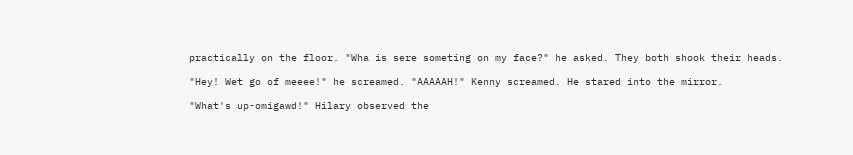practically on the floor. "Wha is sere someting on my face?" he asked. They both shook their heads.

"Hey! Wet go of meeee!" he screamed. "AAAAAH!" Kenny screamed. He stared into the mirror.

"What's up-omigawd!" Hilary observed the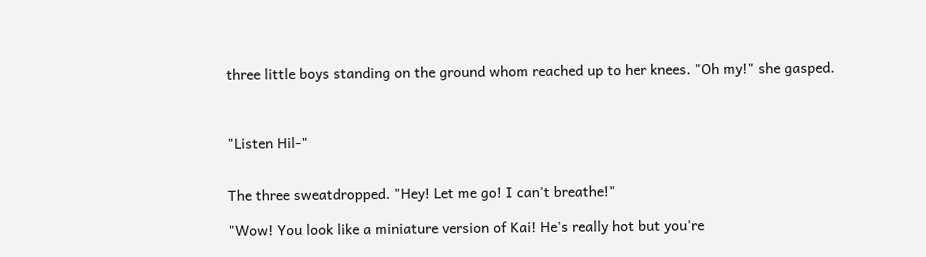three little boys standing on the ground whom reached up to her knees. "Oh my!" she gasped.



"Listen Hil-"


The three sweatdropped. "Hey! Let me go! I can't breathe!"

"Wow! You look like a miniature version of Kai! He's really hot but you're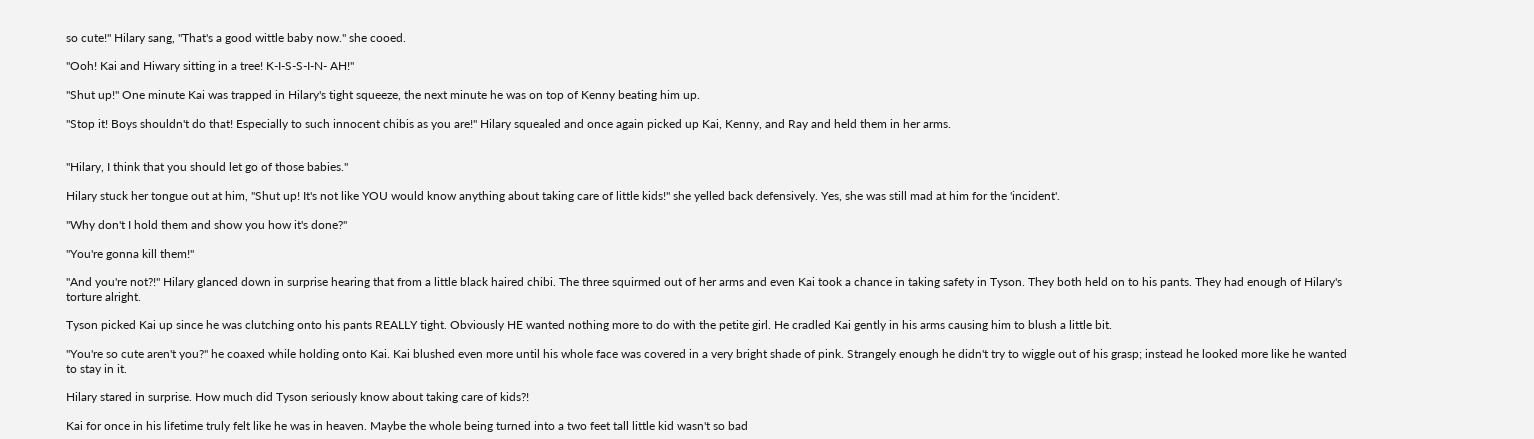so cute!" Hilary sang, "That's a good wittle baby now." she cooed.

"Ooh! Kai and Hiwary sitting in a tree! K-I-S-S-I-N- AH!"

"Shut up!" One minute Kai was trapped in Hilary's tight squeeze, the next minute he was on top of Kenny beating him up.

"Stop it! Boys shouldn't do that! Especially to such innocent chibis as you are!" Hilary squealed and once again picked up Kai, Kenny, and Ray and held them in her arms.


"Hilary, I think that you should let go of those babies."

Hilary stuck her tongue out at him, "Shut up! It's not like YOU would know anything about taking care of little kids!" she yelled back defensively. Yes, she was still mad at him for the 'incident'.

"Why don't I hold them and show you how it's done?"

"You're gonna kill them!"

"And you're not?!" Hilary glanced down in surprise hearing that from a little black haired chibi. The three squirmed out of her arms and even Kai took a chance in taking safety in Tyson. They both held on to his pants. They had enough of Hilary's torture alright.

Tyson picked Kai up since he was clutching onto his pants REALLY tight. Obviously HE wanted nothing more to do with the petite girl. He cradled Kai gently in his arms causing him to blush a little bit.

"You're so cute aren't you?" he coaxed while holding onto Kai. Kai blushed even more until his whole face was covered in a very bright shade of pink. Strangely enough he didn't try to wiggle out of his grasp; instead he looked more like he wanted to stay in it.

Hilary stared in surprise. How much did Tyson seriously know about taking care of kids?!

Kai for once in his lifetime truly felt like he was in heaven. Maybe the whole being turned into a two feet tall little kid wasn't so bad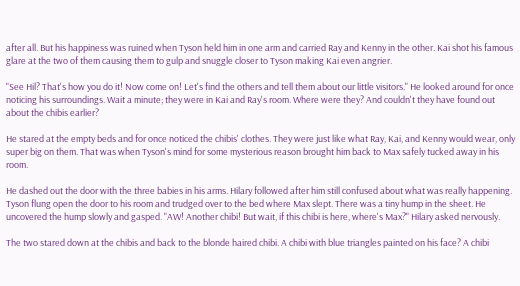after all. But his happiness was ruined when Tyson held him in one arm and carried Ray and Kenny in the other. Kai shot his famous glare at the two of them causing them to gulp and snuggle closer to Tyson making Kai even angrier.

"See Hil? That's how you do it! Now come on! Let's find the others and tell them about our little visitors." He looked around for once noticing his surroundings. Wait a minute; they were in Kai and Ray's room. Where were they? And couldn't they have found out about the chibis earlier?

He stared at the empty beds and for once noticed the chibis' clothes. They were just like what Ray, Kai, and Kenny would wear, only super big on them. That was when Tyson's mind for some mysterious reason brought him back to Max safely tucked away in his room.

He dashed out the door with the three babies in his arms. Hilary followed after him still confused about what was really happening. Tyson flung open the door to his room and trudged over to the bed where Max slept. There was a tiny hump in the sheet. He uncovered the hump slowly and gasped. "AW! Another chibi! But wait, if this chibi is here, where's Max?" Hilary asked nervously.

The two stared down at the chibis and back to the blonde haired chibi. A chibi with blue triangles painted on his face? A chibi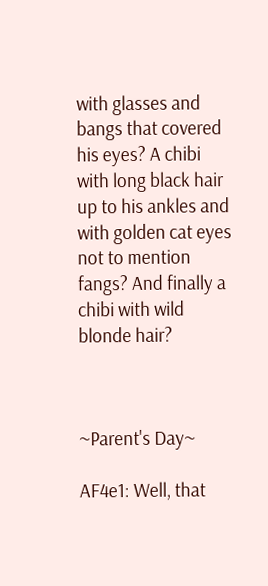with glasses and bangs that covered his eyes? A chibi with long black hair up to his ankles and with golden cat eyes not to mention fangs? And finally a chibi with wild blonde hair?



~Parent's Day~

AF4e1: Well, that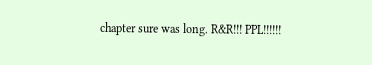chapter sure was long. R&R!!! PPL!!!!!!